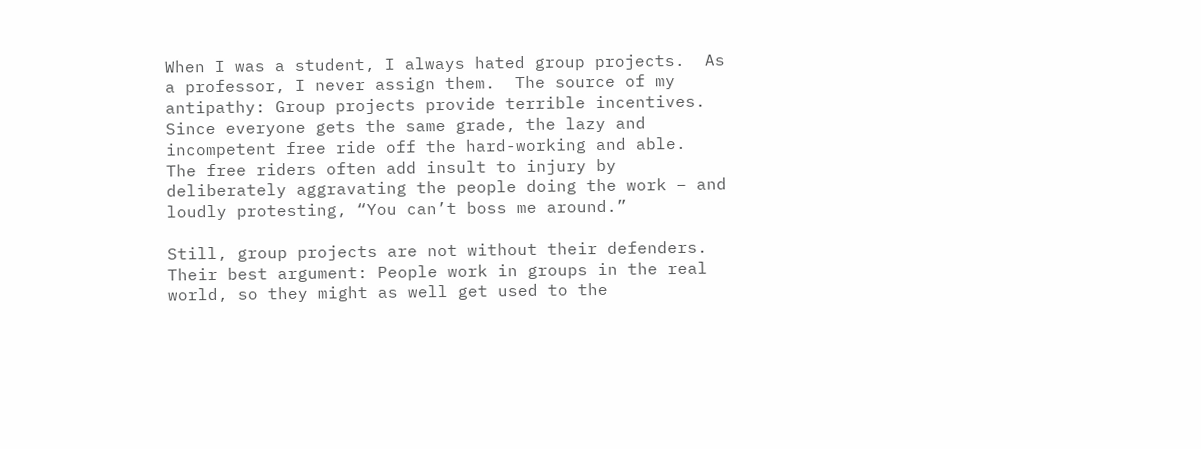When I was a student, I always hated group projects.  As a professor, I never assign them.  The source of my antipathy: Group projects provide terrible incentives.  Since everyone gets the same grade, the lazy and incompetent free ride off the hard-working and able.  The free riders often add insult to injury by deliberately aggravating the people doing the work – and loudly protesting, “You can’t boss me around.”

Still, group projects are not without their defenders.  Their best argument: People work in groups in the real world, so they might as well get used to the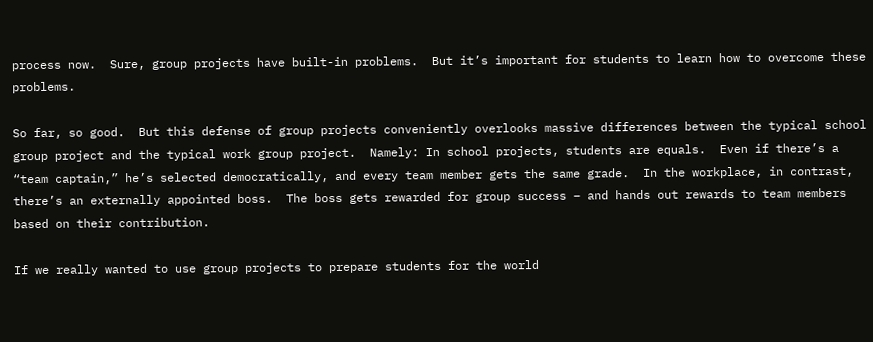process now.  Sure, group projects have built-in problems.  But it’s important for students to learn how to overcome these problems.

So far, so good.  But this defense of group projects conveniently overlooks massive differences between the typical school group project and the typical work group project.  Namely: In school projects, students are equals.  Even if there’s a “team captain,” he’s selected democratically, and every team member gets the same grade.  In the workplace, in contrast, there’s an externally appointed boss.  The boss gets rewarded for group success – and hands out rewards to team members based on their contribution.

If we really wanted to use group projects to prepare students for the world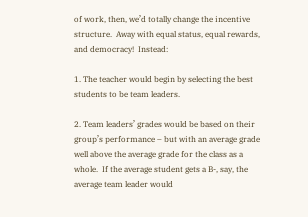of work, then, we’d totally change the incentive structure.  Away with equal status, equal rewards, and democracy!  Instead:

1. The teacher would begin by selecting the best students to be team leaders.

2. Team leaders’ grades would be based on their group’s performance – but with an average grade well above the average grade for the class as a whole.  If the average student gets a B-, say, the average team leader would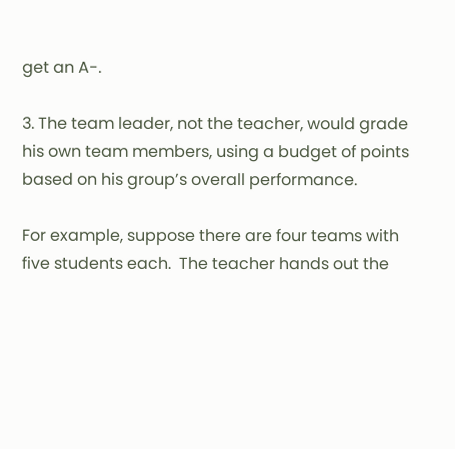get an A-.

3. The team leader, not the teacher, would grade his own team members, using a budget of points based on his group’s overall performance.

For example, suppose there are four teams with five students each.  The teacher hands out the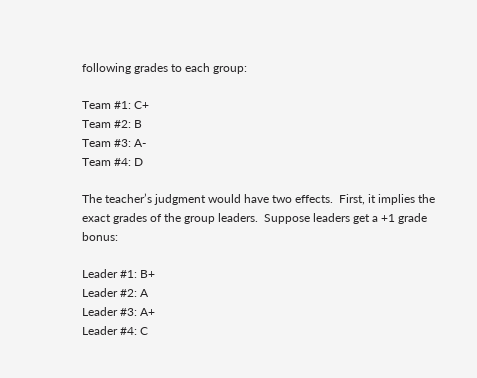following grades to each group:

Team #1: C+
Team #2: B
Team #3: A-
Team #4: D

The teacher’s judgment would have two effects.  First, it implies the exact grades of the group leaders.  Suppose leaders get a +1 grade bonus:

Leader #1: B+
Leader #2: A
Leader #3: A+
Leader #4: C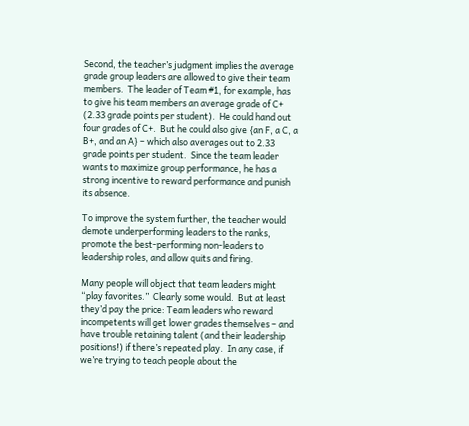Second, the teacher’s judgment implies the average grade group leaders are allowed to give their team members.  The leader of Team #1, for example, has to give his team members an average grade of C+ (2.33 grade points per student).  He could hand out four grades of C+.  But he could also give {an F, a C, a B+, and an A} – which also averages out to 2.33 grade points per student.  Since the team leader wants to maximize group performance, he has a strong incentive to reward performance and punish its absence.

To improve the system further, the teacher would demote underperforming leaders to the ranks, promote the best-performing non-leaders to leadership roles, and allow quits and firing.

Many people will object that team leaders might “play favorites.”  Clearly some would.  But at least they’d pay the price: Team leaders who reward incompetents will get lower grades themselves – and have trouble retaining talent (and their leadership positions!) if there’s repeated play.  In any case, if we’re trying to teach people about the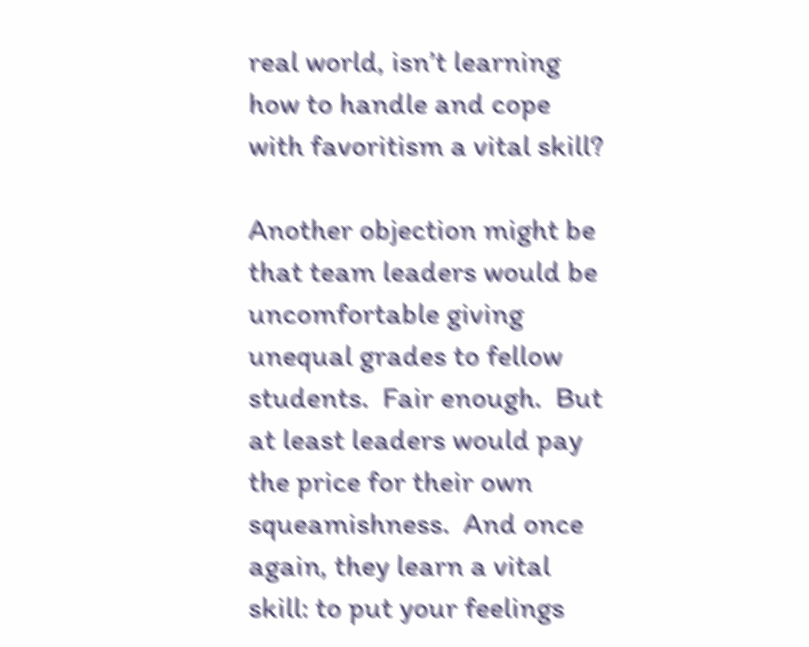real world, isn’t learning how to handle and cope with favoritism a vital skill?

Another objection might be that team leaders would be uncomfortable giving unequal grades to fellow students.  Fair enough.  But at least leaders would pay the price for their own squeamishness.  And once again, they learn a vital skill: to put your feelings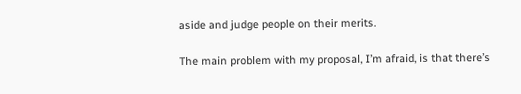aside and judge people on their merits.

The main problem with my proposal, I’m afraid, is that there’s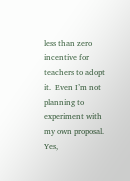less than zero incentive for teachers to adopt it.  Even I’m not planning to experiment with my own proposal.  Yes,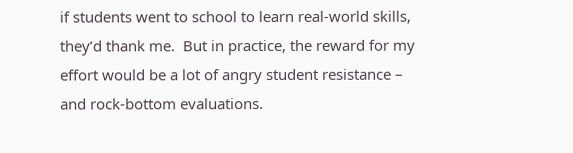if students went to school to learn real-world skills, they’d thank me.  But in practice, the reward for my effort would be a lot of angry student resistance – and rock-bottom evaluations.